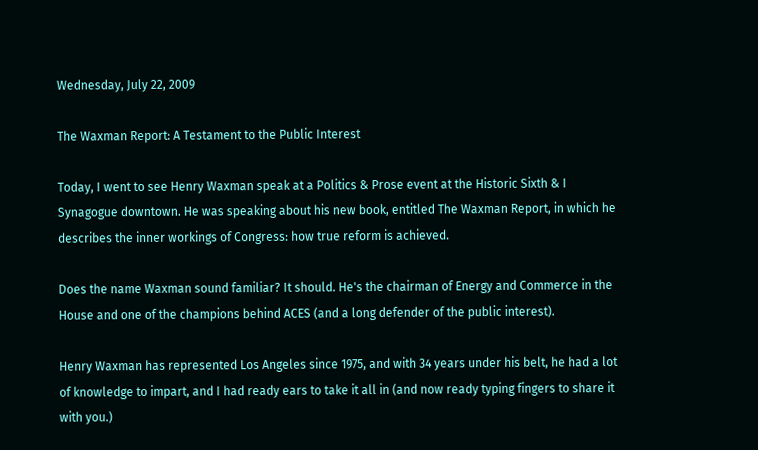Wednesday, July 22, 2009

The Waxman Report: A Testament to the Public Interest

Today, I went to see Henry Waxman speak at a Politics & Prose event at the Historic Sixth & I Synagogue downtown. He was speaking about his new book, entitled The Waxman Report, in which he describes the inner workings of Congress: how true reform is achieved.

Does the name Waxman sound familiar? It should. He's the chairman of Energy and Commerce in the House and one of the champions behind ACES (and a long defender of the public interest).

Henry Waxman has represented Los Angeles since 1975, and with 34 years under his belt, he had a lot of knowledge to impart, and I had ready ears to take it all in (and now ready typing fingers to share it with you.)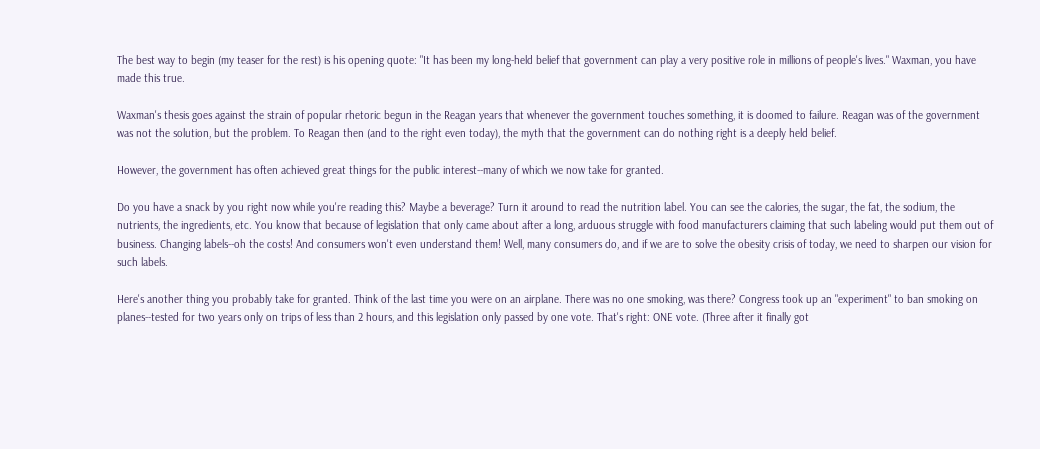The best way to begin (my teaser for the rest) is his opening quote: "It has been my long-held belief that government can play a very positive role in millions of people's lives." Waxman, you have made this true.

Waxman's thesis goes against the strain of popular rhetoric begun in the Reagan years that whenever the government touches something, it is doomed to failure. Reagan was of the government was not the solution, but the problem. To Reagan then (and to the right even today), the myth that the government can do nothing right is a deeply held belief.

However, the government has often achieved great things for the public interest--many of which we now take for granted.

Do you have a snack by you right now while you're reading this? Maybe a beverage? Turn it around to read the nutrition label. You can see the calories, the sugar, the fat, the sodium, the nutrients, the ingredients, etc. You know that because of legislation that only came about after a long, arduous struggle with food manufacturers claiming that such labeling would put them out of business. Changing labels--oh the costs! And consumers won't even understand them! Well, many consumers do, and if we are to solve the obesity crisis of today, we need to sharpen our vision for such labels.

Here's another thing you probably take for granted. Think of the last time you were on an airplane. There was no one smoking, was there? Congress took up an "experiment" to ban smoking on planes--tested for two years only on trips of less than 2 hours, and this legislation only passed by one vote. That's right: ONE vote. (Three after it finally got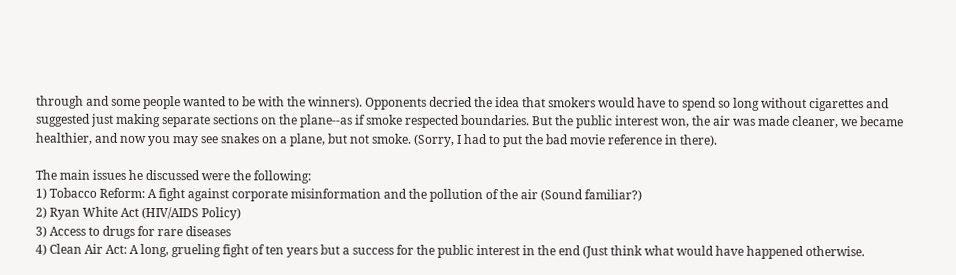through and some people wanted to be with the winners). Opponents decried the idea that smokers would have to spend so long without cigarettes and suggested just making separate sections on the plane--as if smoke respected boundaries. But the public interest won, the air was made cleaner, we became healthier, and now you may see snakes on a plane, but not smoke. (Sorry, I had to put the bad movie reference in there).

The main issues he discussed were the following:
1) Tobacco Reform: A fight against corporate misinformation and the pollution of the air (Sound familiar?)
2) Ryan White Act (HIV/AIDS Policy)
3) Access to drugs for rare diseases
4) Clean Air Act: A long, grueling fight of ten years but a success for the public interest in the end (Just think what would have happened otherwise.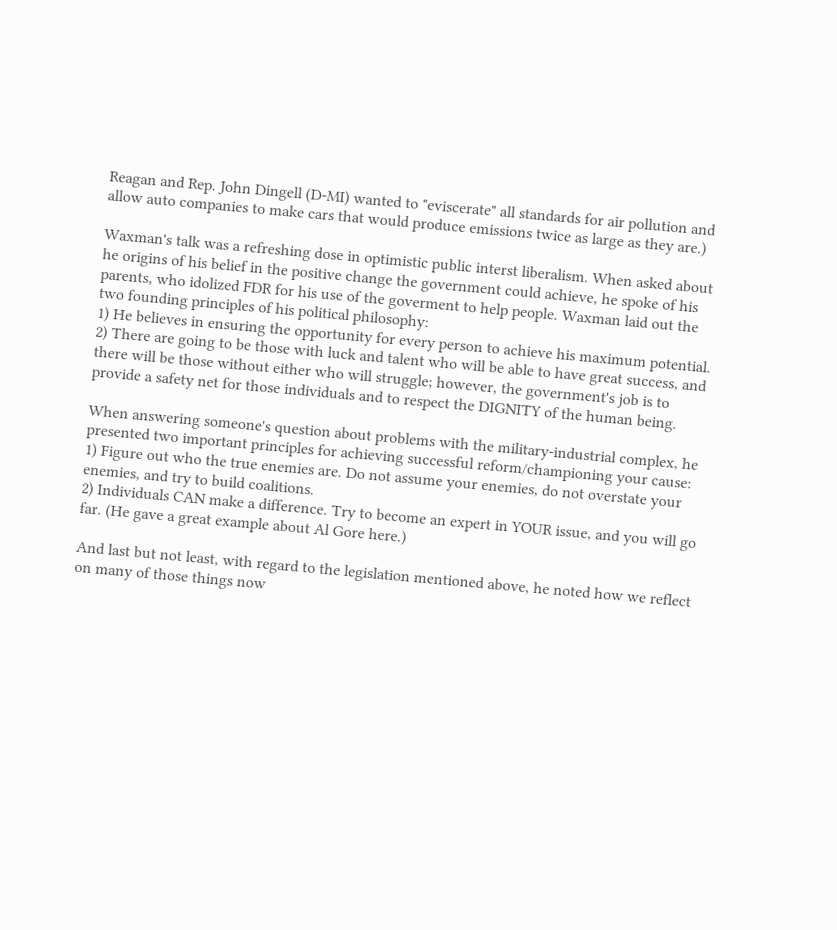Reagan and Rep. John Dingell (D-MI) wanted to "eviscerate" all standards for air pollution and allow auto companies to make cars that would produce emissions twice as large as they are.)

Waxman's talk was a refreshing dose in optimistic public interst liberalism. When asked about he origins of his belief in the positive change the government could achieve, he spoke of his parents, who idolized FDR for his use of the goverment to help people. Waxman laid out the two founding principles of his political philosophy:
1) He believes in ensuring the opportunity for every person to achieve his maximum potential.
2) There are going to be those with luck and talent who will be able to have great success, and there will be those without either who will struggle; however, the government's job is to provide a safety net for those individuals and to respect the DIGNITY of the human being.

When answering someone's question about problems with the military-industrial complex, he presented two important principles for achieving successful reform/championing your cause:
1) Figure out who the true enemies are. Do not assume your enemies, do not overstate your enemies, and try to build coalitions.
2) Individuals CAN make a difference. Try to become an expert in YOUR issue, and you will go far. (He gave a great example about Al Gore here.)

And last but not least, with regard to the legislation mentioned above, he noted how we reflect on many of those things now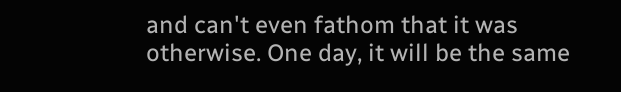and can't even fathom that it was otherwise. One day, it will be the same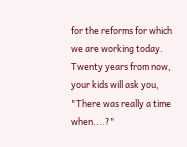for the reforms for which we are working today. Twenty years from now, your kids will ask you, "There was really a time when....?"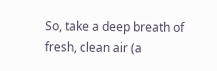So, take a deep breath of fresh, clean air (a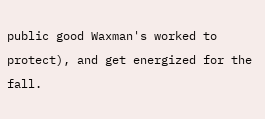public good Waxman's worked to protect), and get energized for the fall.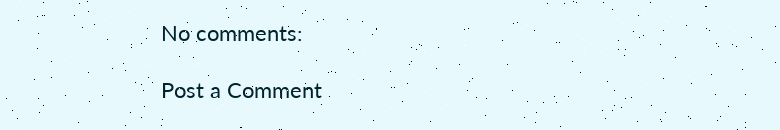No comments:

Post a Comment